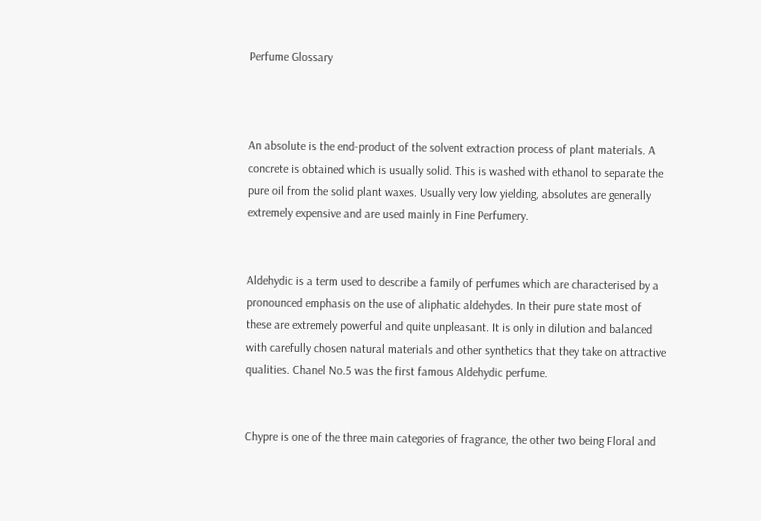Perfume Glossary



An absolute is the end-product of the solvent extraction process of plant materials. A concrete is obtained which is usually solid. This is washed with ethanol to separate the pure oil from the solid plant waxes. Usually very low yielding, absolutes are generally extremely expensive and are used mainly in Fine Perfumery.


Aldehydic is a term used to describe a family of perfumes which are characterised by a pronounced emphasis on the use of aliphatic aldehydes. In their pure state most of these are extremely powerful and quite unpleasant. It is only in dilution and balanced with carefully chosen natural materials and other synthetics that they take on attractive qualities. Chanel No.5 was the first famous Aldehydic perfume.


Chypre is one of the three main categories of fragrance, the other two being Floral and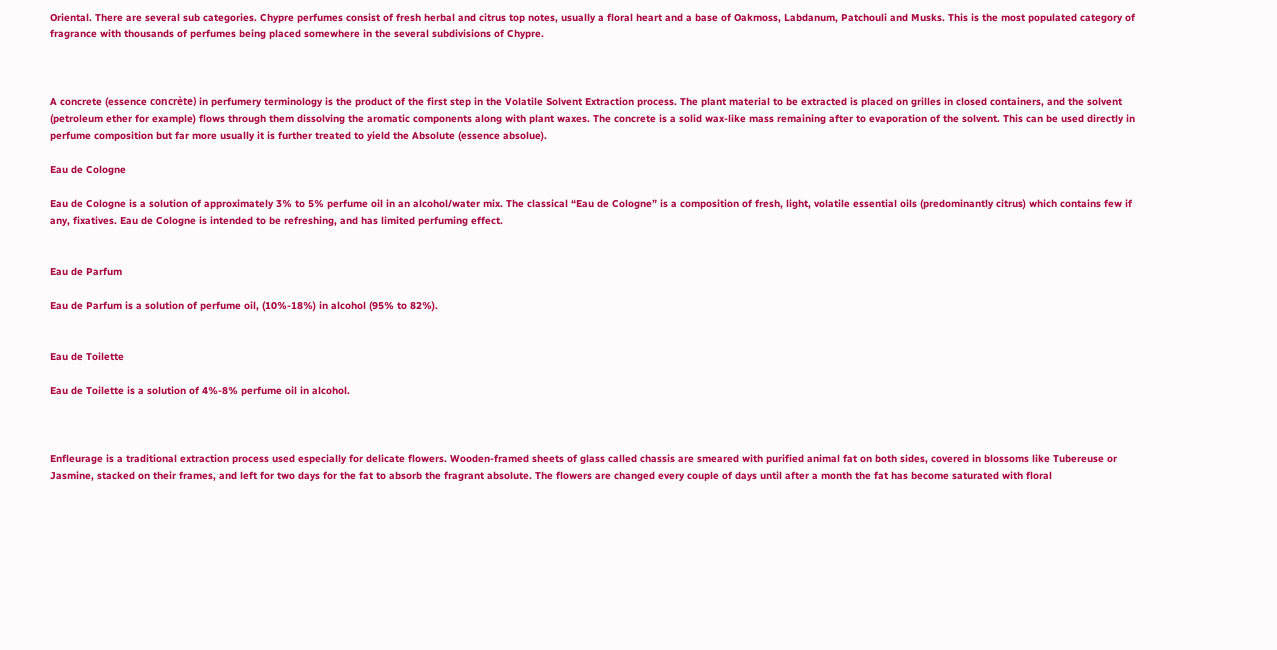Oriental. There are several sub categories. Chypre perfumes consist of fresh herbal and citrus top notes, usually a floral heart and a base of Oakmoss, Labdanum, Patchouli and Musks. This is the most populated category of fragrance with thousands of perfumes being placed somewhere in the several subdivisions of Chypre.



A concrete (essence concrète) in perfumery terminology is the product of the first step in the Volatile Solvent Extraction process. The plant material to be extracted is placed on grilles in closed containers, and the solvent (petroleum ether for example) flows through them dissolving the aromatic components along with plant waxes. The concrete is a solid wax-like mass remaining after to evaporation of the solvent. This can be used directly in perfume composition but far more usually it is further treated to yield the Absolute (essence absolue).

Eau de Cologne

Eau de Cologne is a solution of approximately 3% to 5% perfume oil in an alcohol/water mix. The classical “Eau de Cologne” is a composition of fresh, light, volatile essential oils (predominantly citrus) which contains few if any, fixatives. Eau de Cologne is intended to be refreshing, and has limited perfuming effect.


Eau de Parfum

Eau de Parfum is a solution of perfume oil, (10%-18%) in alcohol (95% to 82%).


Eau de Toilette

Eau de Toilette is a solution of 4%-8% perfume oil in alcohol.



Enfleurage is a traditional extraction process used especially for delicate flowers. Wooden-framed sheets of glass called chassis are smeared with purified animal fat on both sides, covered in blossoms like Tubereuse or Jasmine, stacked on their frames, and left for two days for the fat to absorb the fragrant absolute. The flowers are changed every couple of days until after a month the fat has become saturated with floral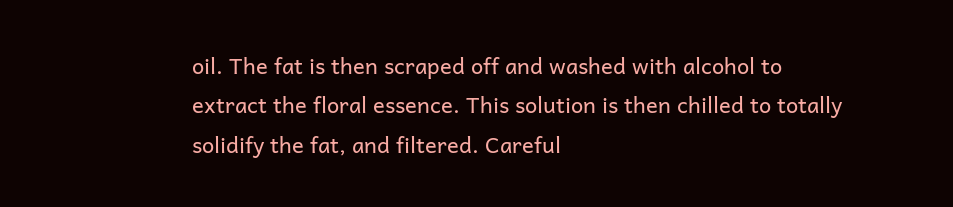oil. The fat is then scraped off and washed with alcohol to extract the floral essence. This solution is then chilled to totally solidify the fat, and filtered. Careful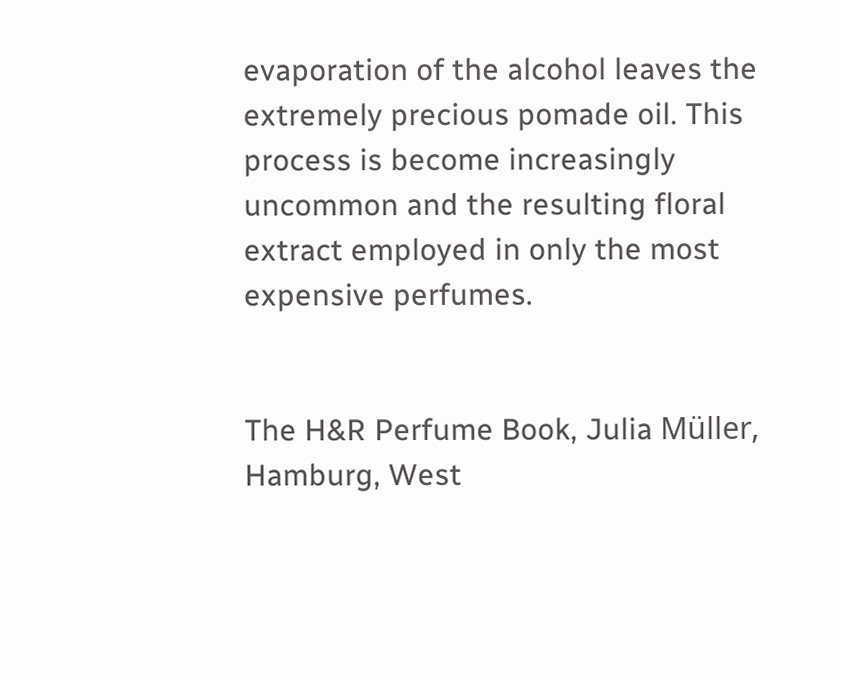evaporation of the alcohol leaves the extremely precious pomade oil. This process is become increasingly uncommon and the resulting floral extract employed in only the most expensive perfumes.


The H&R Perfume Book, Julia Müller, Hamburg, West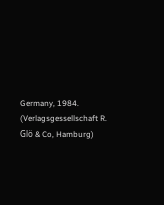Germany, 1984. (Verlagsgessellschaft R. Glö & Co, Hamburg)